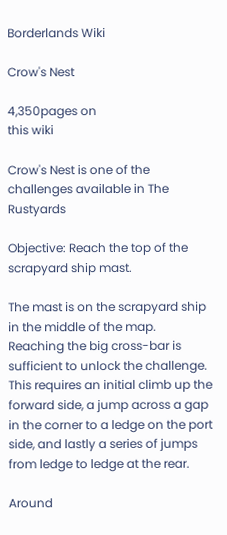Borderlands Wiki

Crow's Nest

4,350pages on
this wiki

Crow's Nest is one of the challenges available in The Rustyards

Objective: Reach the top of the scrapyard ship mast.

The mast is on the scrapyard ship in the middle of the map. Reaching the big cross-bar is sufficient to unlock the challenge. This requires an initial climb up the forward side, a jump across a gap in the corner to a ledge on the port side, and lastly a series of jumps from ledge to ledge at the rear.

Around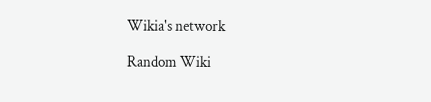Wikia's network

Random Wiki